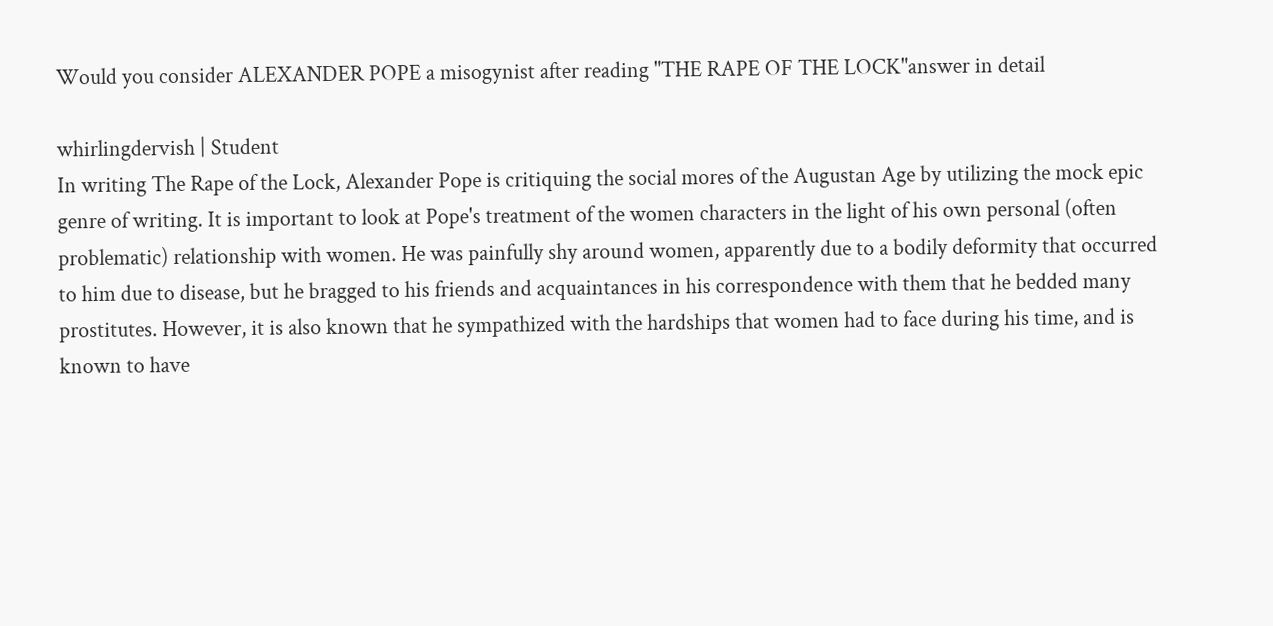Would you consider ALEXANDER POPE a misogynist after reading "THE RAPE OF THE LOCK"answer in detail

whirlingdervish | Student
In writing The Rape of the Lock, Alexander Pope is critiquing the social mores of the Augustan Age by utilizing the mock epic genre of writing. It is important to look at Pope's treatment of the women characters in the light of his own personal (often problematic) relationship with women. He was painfully shy around women, apparently due to a bodily deformity that occurred to him due to disease, but he bragged to his friends and acquaintances in his correspondence with them that he bedded many prostitutes. However, it is also known that he sympathized with the hardships that women had to face during his time, and is known to have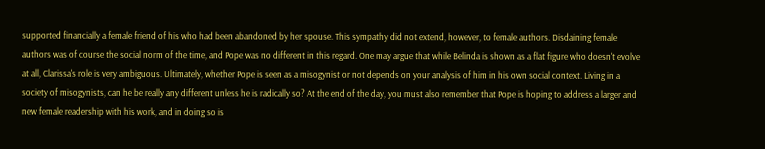supported financially a female friend of his who had been abandoned by her spouse. This sympathy did not extend, however, to female authors. Disdaining female authors was of course the social norm of the time, and Pope was no different in this regard. One may argue that while Belinda is shown as a flat figure who doesn't evolve at all, Clarissa's role is very ambiguous. Ultimately, whether Pope is seen as a misogynist or not depends on your analysis of him in his own social context. Living in a society of misogynists, can he be really any different unless he is radically so? At the end of the day, you must also remember that Pope is hoping to address a larger and new female readership with his work, and in doing so is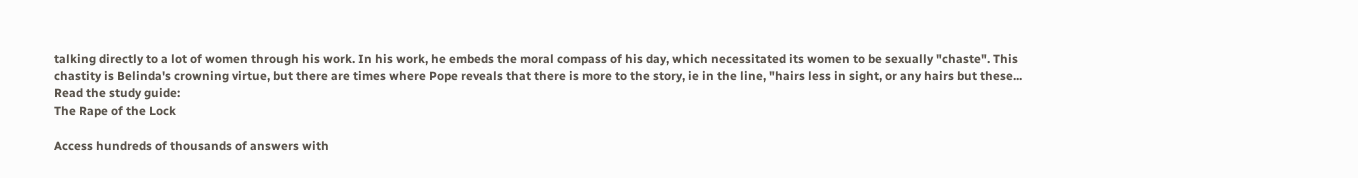talking directly to a lot of women through his work. In his work, he embeds the moral compass of his day, which necessitated its women to be sexually "chaste". This chastity is Belinda's crowning virtue, but there are times where Pope reveals that there is more to the story, ie in the line, "hairs less in sight, or any hairs but these...
Read the study guide:
The Rape of the Lock

Access hundreds of thousands of answers with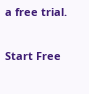a free trial.

Start Free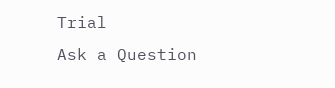Trial
Ask a Question